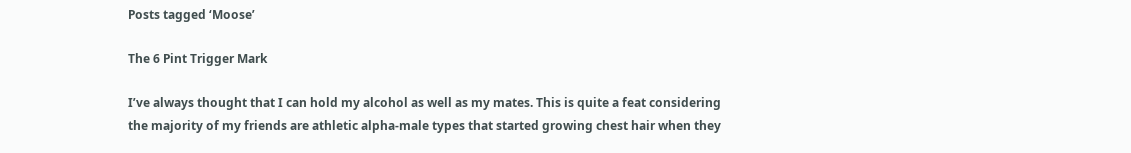Posts tagged ‘Moose’

The 6 Pint Trigger Mark

I’ve always thought that I can hold my alcohol as well as my mates. This is quite a feat considering the majority of my friends are athletic alpha-male types that started growing chest hair when they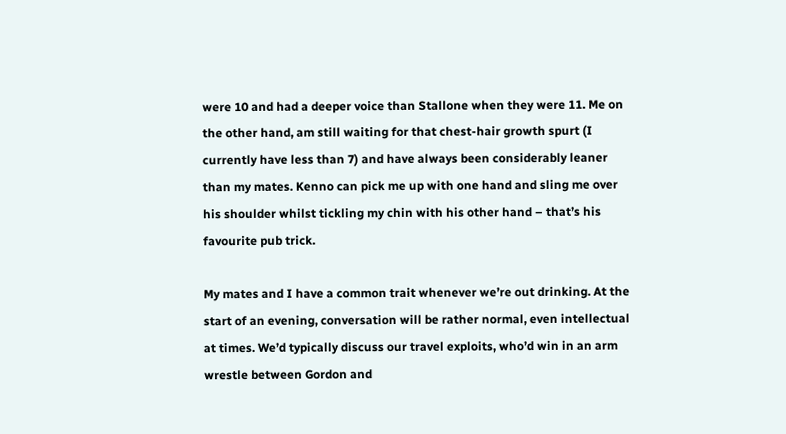were 10 and had a deeper voice than Stallone when they were 11. Me on the other hand, am still waiting for that chest-hair growth spurt (I currently have less than 7) and have always been considerably leaner than my mates. Kenno can pick me up with one hand and sling me over his shoulder whilst tickling my chin with his other hand – that’s his favourite pub trick.

My mates and I have a common trait whenever we’re out drinking. At the start of an evening, conversation will be rather normal, even intellectual at times. We’d typically discuss our travel exploits, who’d win in an arm wrestle between Gordon and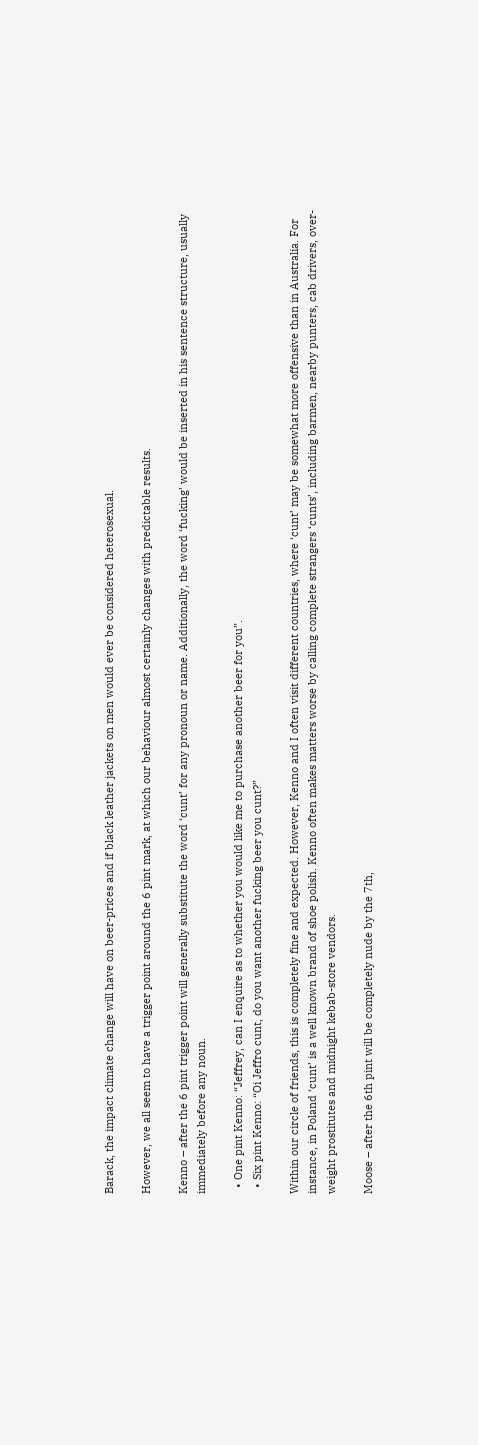Barack, the impact climate change will have on beer-prices and if black leather jackets on men would ever be considered heterosexual.

However, we all seem to have a trigger point around the 6 pint mark, at which our behaviour almost certainly changes with predictable results.

Kenno – after the 6 pint trigger point will generally substitute the word ‘cunt’ for any pronoun or name. Additionally, the word ‘fucking’ would be inserted in his sentence structure, usually immediately before any noun.

  • One pint Kenno: “Jeffrey, can I enquire as to whether you would like me to purchase another beer for you”.
  • Six pint Kenno: “Oi Jeffro cunt, do you want another fucking beer you cunt?”

Within our circle of friends, this is completely fine and expected. However, Kenno and I often visit different countries, where ‘cunt’ may be somewhat more offensive than in Australia. For instance, in Poland ‘cunt’ is a well known brand of shoe polish. Kenno often makes matters worse by calling complete strangers ‘cunts’, including barmen, nearby punters, cab drivers, over-weight prostitutes and midnight kebab-store vendors.

Moose – after the 6th pint will be completely nude by the 7th,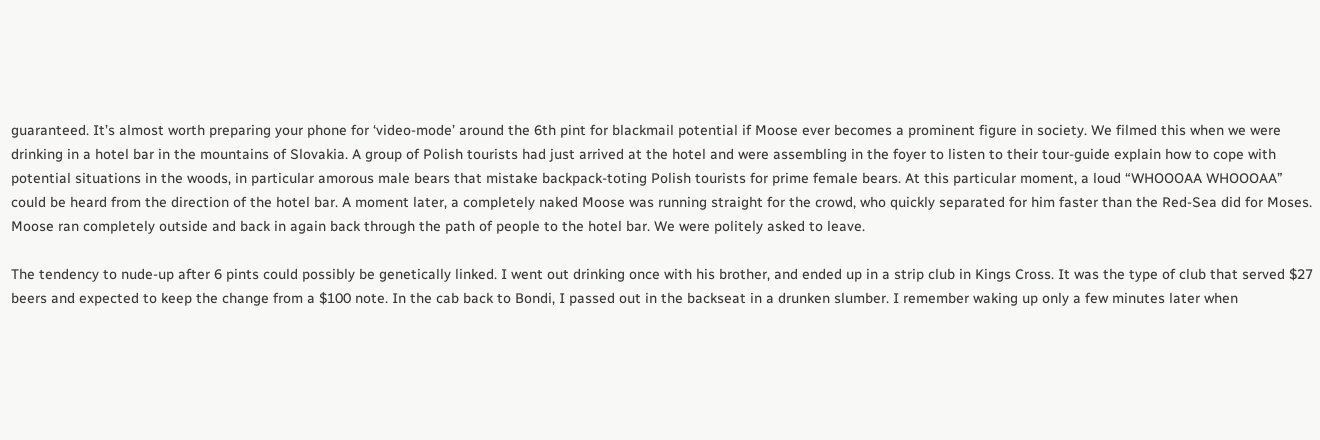guaranteed. It’s almost worth preparing your phone for ‘video-mode’ around the 6th pint for blackmail potential if Moose ever becomes a prominent figure in society. We filmed this when we were drinking in a hotel bar in the mountains of Slovakia. A group of Polish tourists had just arrived at the hotel and were assembling in the foyer to listen to their tour-guide explain how to cope with potential situations in the woods, in particular amorous male bears that mistake backpack-toting Polish tourists for prime female bears. At this particular moment, a loud “WHOOOAA WHOOOAA” could be heard from the direction of the hotel bar. A moment later, a completely naked Moose was running straight for the crowd, who quickly separated for him faster than the Red-Sea did for Moses. Moose ran completely outside and back in again back through the path of people to the hotel bar. We were politely asked to leave.

The tendency to nude-up after 6 pints could possibly be genetically linked. I went out drinking once with his brother, and ended up in a strip club in Kings Cross. It was the type of club that served $27 beers and expected to keep the change from a $100 note. In the cab back to Bondi, I passed out in the backseat in a drunken slumber. I remember waking up only a few minutes later when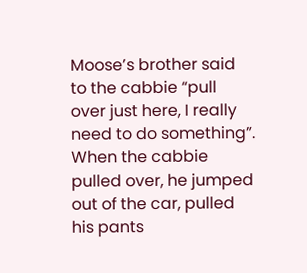Moose’s brother said to the cabbie “pull over just here, I really need to do something”. When the cabbie pulled over, he jumped out of the car, pulled his pants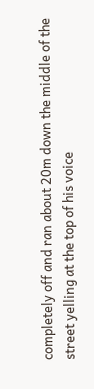completely off and ran about 20m down the middle of the street yelling at the top of his voice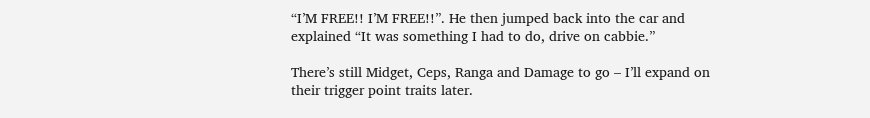“I’M FREE!! I’M FREE!!”. He then jumped back into the car and explained “It was something I had to do, drive on cabbie.”

There’s still Midget, Ceps, Ranga and Damage to go – I’ll expand on their trigger point traits later.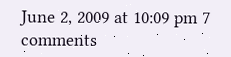June 2, 2009 at 10:09 pm 7 comments